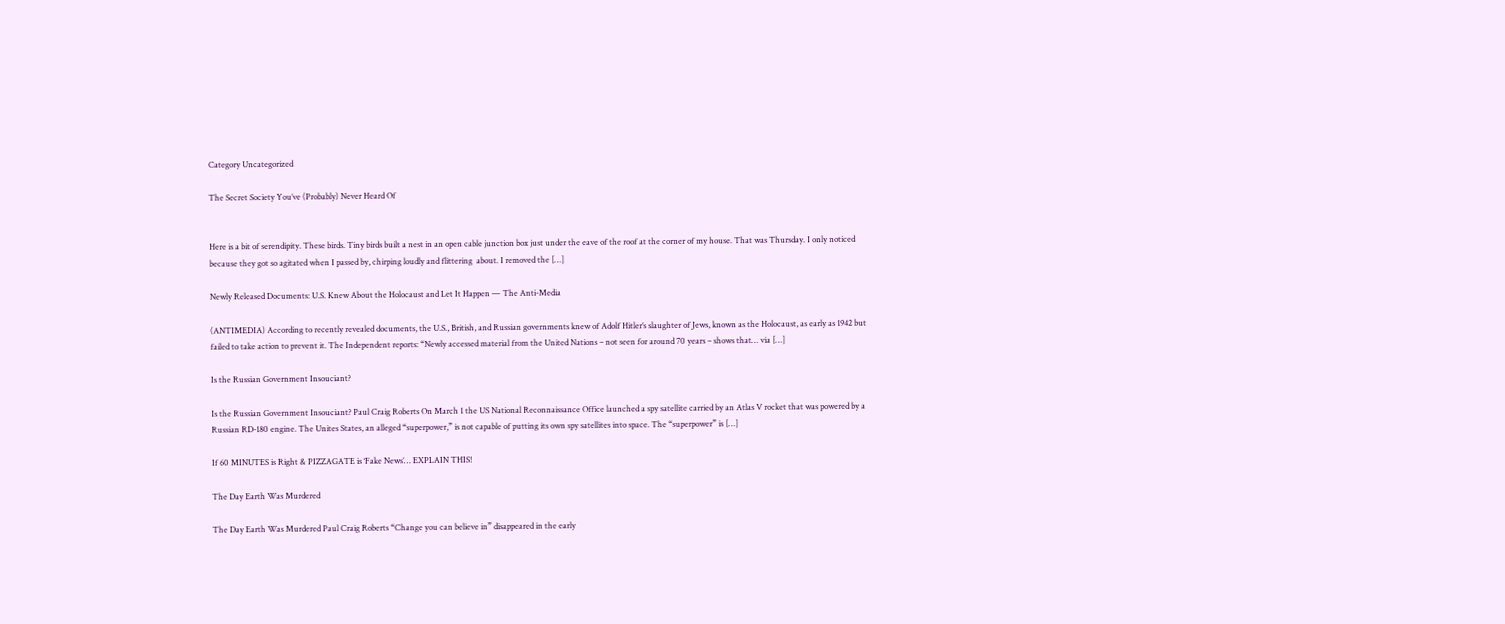Category Uncategorized

The Secret Society You’ve (Probably) Never Heard Of


Here is a bit of serendipity. These birds. Tiny birds built a nest in an open cable junction box just under the eave of the roof at the corner of my house. That was Thursday. I only noticed because they got so agitated when I passed by, chirping loudly and flittering  about. I removed the […]

Newly Released Documents: U.S. Knew About the Holocaust and Let It Happen — The Anti-Media

(ANTIMEDIA) According to recently revealed documents, the U.S., British, and Russian governments knew of Adolf Hitler’s slaughter of Jews, known as the Holocaust, as early as 1942 but failed to take action to prevent it. The Independent reports: “Newly accessed material from the United Nations – not seen for around 70 years – shows that… via […]

Is the Russian Government Insouciant?

Is the Russian Government Insouciant? Paul Craig Roberts On March 1 the US National Reconnaissance Office launched a spy satellite carried by an Atlas V rocket that was powered by a Russian RD-180 engine. The Unites States, an alleged “superpower,” is not capable of putting its own spy satellites into space. The “superpower” is […]

If 60 MINUTES is Right & PIZZAGATE is ‘Fake News’… EXPLAIN THIS!

The Day Earth Was Murdered

The Day Earth Was Murdered Paul Craig Roberts “Change you can believe in” disappeared in the early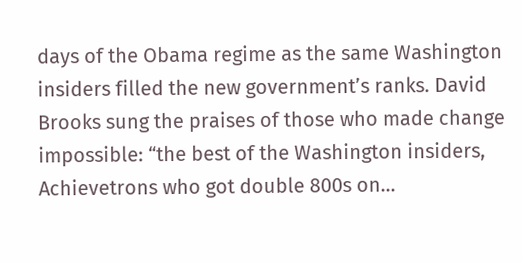days of the Obama regime as the same Washington insiders filled the new government’s ranks. David Brooks sung the praises of those who made change impossible: “the best of the Washington insiders, Achievetrons who got double 800s on…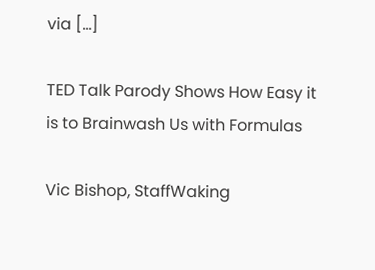via […]

TED Talk Parody Shows How Easy it is to Brainwash Us with Formulas

Vic Bishop, StaffWaking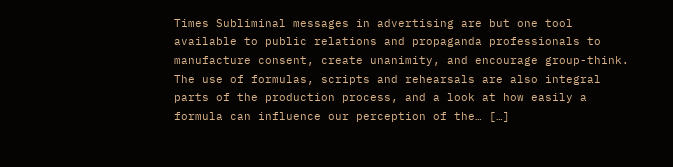Times Subliminal messages in advertising are but one tool available to public relations and propaganda professionals to manufacture consent, create unanimity, and encourage group-think. The use of formulas, scripts and rehearsals are also integral parts of the production process, and a look at how easily a formula can influence our perception of the… […]